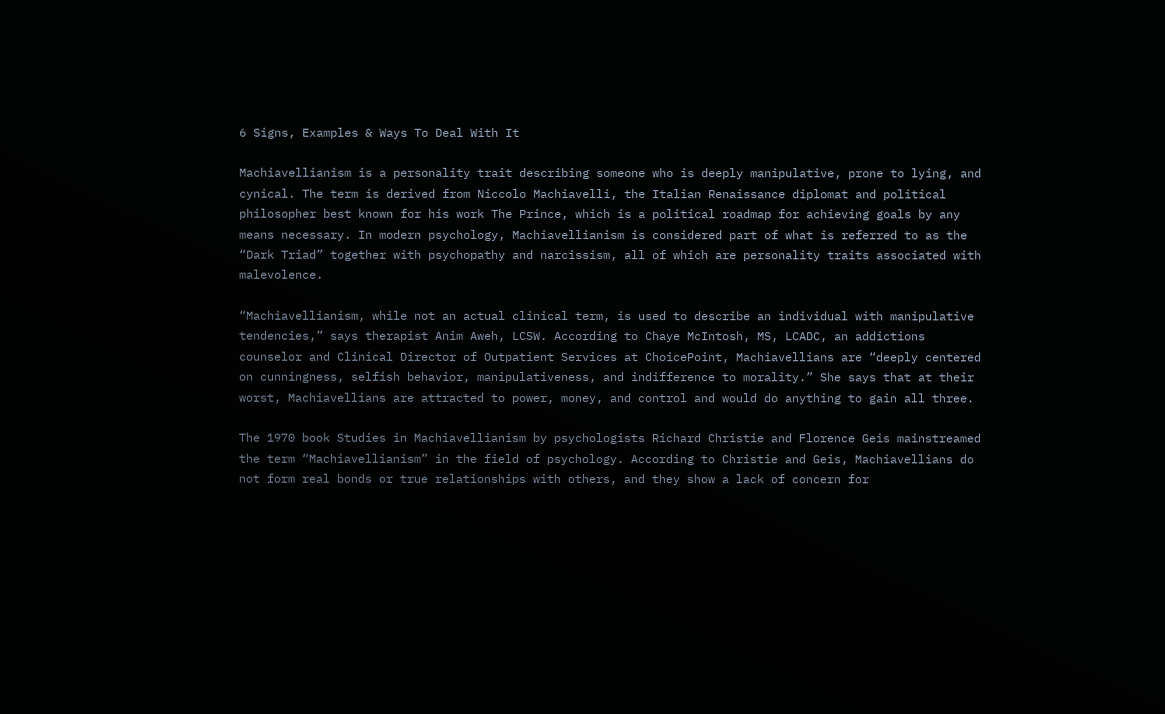6 Signs, Examples & Ways To Deal With It

Machiavellianism is a personality trait describing someone who is deeply manipulative, prone to lying, and cynical. The term is derived from Niccolo Machiavelli, the Italian Renaissance diplomat and political philosopher best known for his work The Prince, which is a political roadmap for achieving goals by any means necessary. In modern psychology, Machiavellianism is considered part of what is referred to as the “Dark Triad” together with psychopathy and narcissism, all of which are personality traits associated with malevolence.

“Machiavellianism, while not an actual clinical term, is used to describe an individual with manipulative tendencies,” says therapist Anim Aweh, LCSW. According to Chaye McIntosh, MS, LCADC, an addictions counselor and Clinical Director of Outpatient Services at ChoicePoint, Machiavellians are “deeply centered on cunningness, selfish behavior, manipulativeness, and indifference to morality.” She says that at their worst, Machiavellians are attracted to power, money, and control and would do anything to gain all three.

The 1970 book Studies in Machiavellianism by psychologists Richard Christie and Florence Geis mainstreamed the term “Machiavellianism” in the field of psychology. According to Christie and Geis, Machiavellians do not form real bonds or true relationships with others, and they show a lack of concern for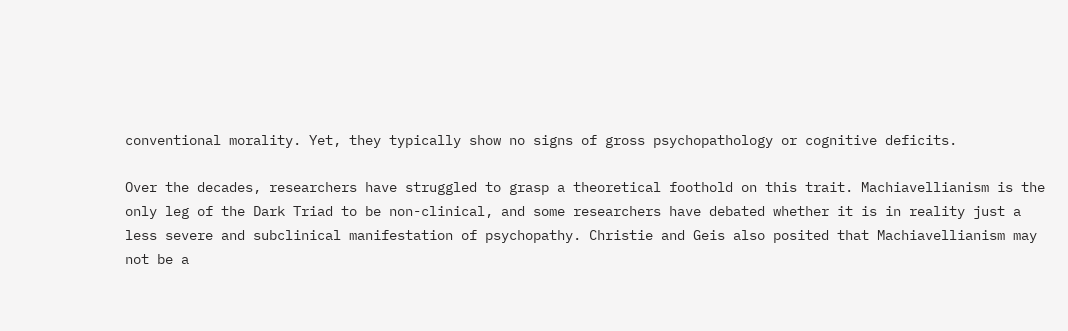conventional morality. Yet, they typically show no signs of gross psychopathology or cognitive deficits.

Over the decades, researchers have struggled to grasp a theoretical foothold on this trait. Machiavellianism is the only leg of the Dark Triad to be non-clinical, and some researchers have debated whether it is in reality just a less severe and subclinical manifestation of psychopathy. Christie and Geis also posited that Machiavellianism may not be a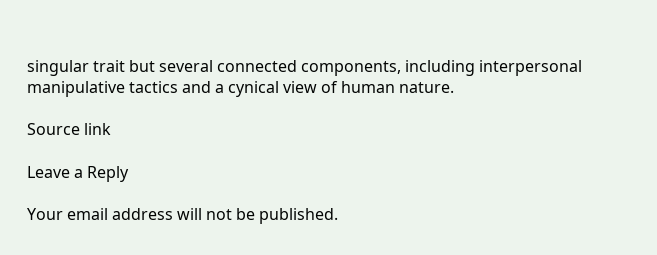singular trait but several connected components, including interpersonal manipulative tactics and a cynical view of human nature.

Source link

Leave a Reply

Your email address will not be published.